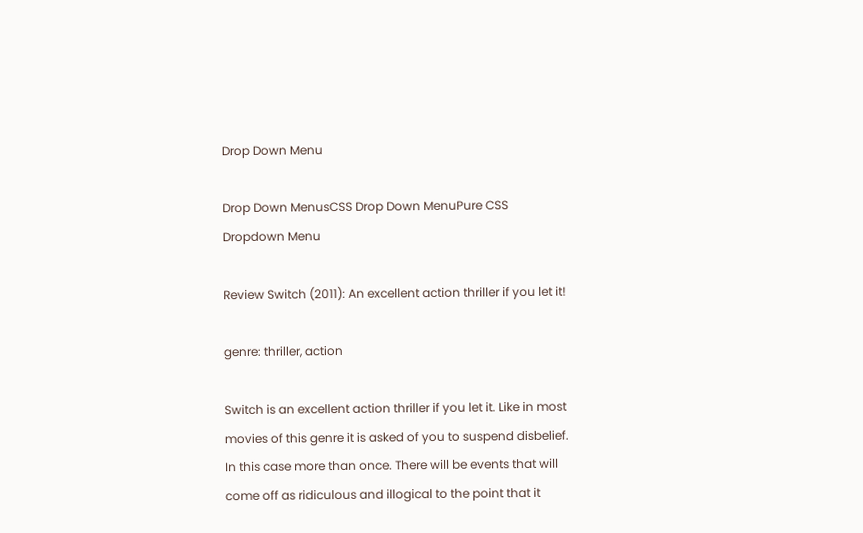Drop Down Menu

Drop Down MenusCSS Drop Down MenuPure CSS Dropdown Menu

Review Switch (2011): An excellent action thriller if you let it!

genre: thriller, action

Switch is an excellent action thriller if you let it. Like in most movies of this genre it is asked of you to suspend disbelief. In this case more than once. There will be events that will come off as ridiculous and illogical to the point that it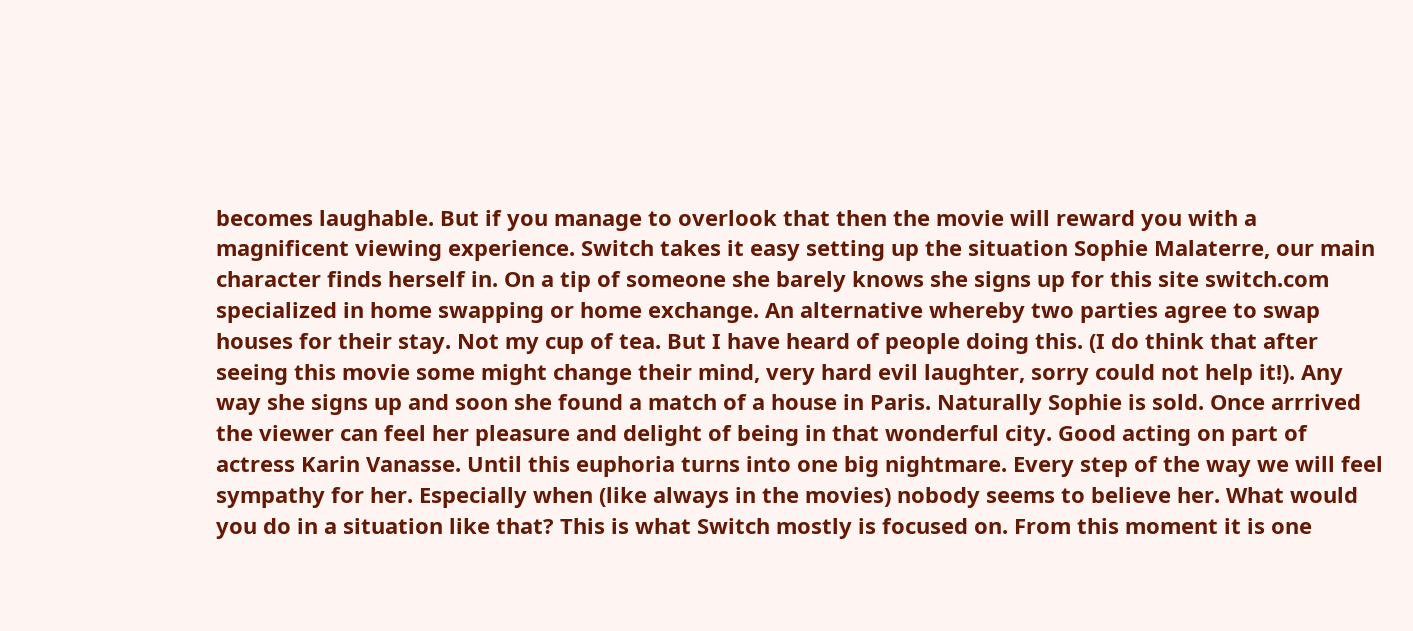becomes laughable. But if you manage to overlook that then the movie will reward you with a magnificent viewing experience. Switch takes it easy setting up the situation Sophie Malaterre, our main character finds herself in. On a tip of someone she barely knows she signs up for this site switch.com specialized in home swapping or home exchange. An alternative whereby two parties agree to swap houses for their stay. Not my cup of tea. But I have heard of people doing this. (I do think that after seeing this movie some might change their mind, very hard evil laughter, sorry could not help it!). Any way she signs up and soon she found a match of a house in Paris. Naturally Sophie is sold. Once arrrived the viewer can feel her pleasure and delight of being in that wonderful city. Good acting on part of actress Karin Vanasse. Until this euphoria turns into one big nightmare. Every step of the way we will feel sympathy for her. Especially when (like always in the movies) nobody seems to believe her. What would you do in a situation like that? This is what Switch mostly is focused on. From this moment it is one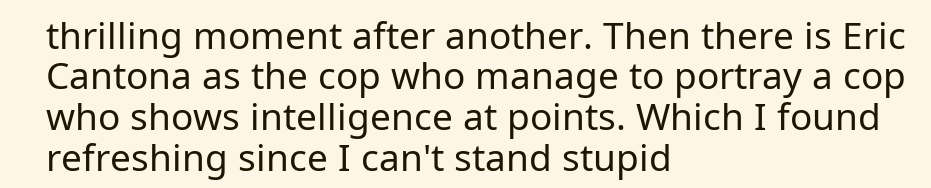thrilling moment after another. Then there is Eric Cantona as the cop who manage to portray a cop who shows intelligence at points. Which I found refreshing since I can't stand stupid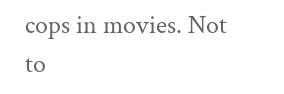cops in movies. Not to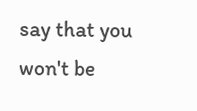say that you won't be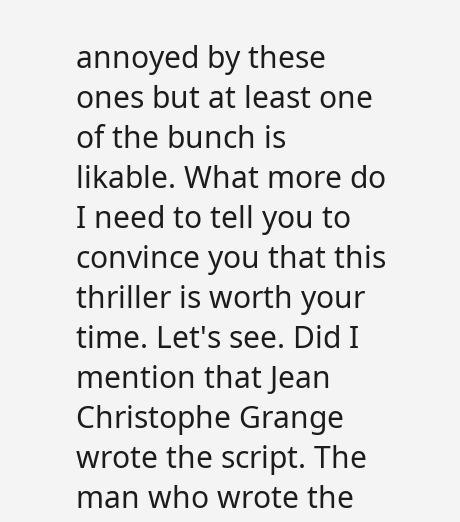annoyed by these ones but at least one of the bunch is likable. What more do I need to tell you to convince you that this thriller is worth your time. Let's see. Did I mention that Jean Christophe Grange wrote the script. The man who wrote the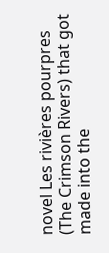novel Les rivières pourpres (The Crimson Rivers) that got made into the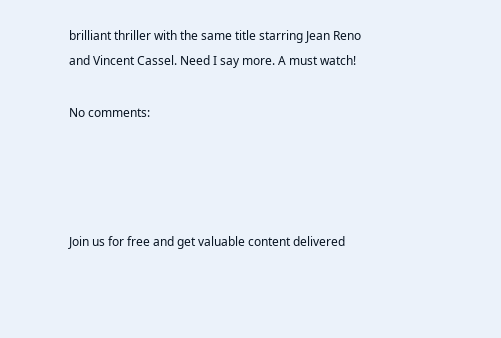brilliant thriller with the same title starring Jean Reno and Vincent Cassel. Need I say more. A must watch!

No comments:




Join us for free and get valuable content delivered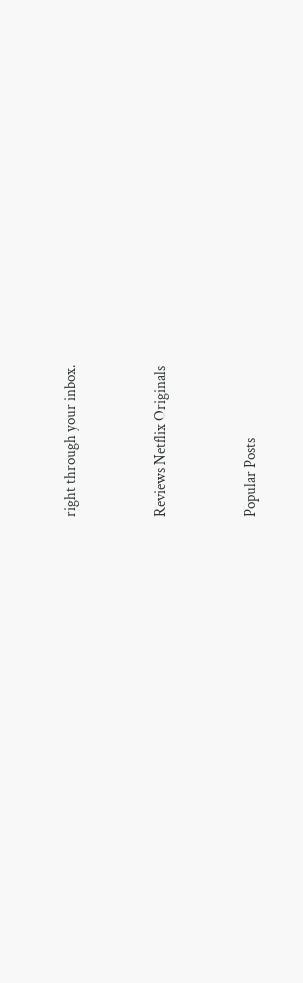right through your inbox.


Reviews Netflix Originals


Popular Posts